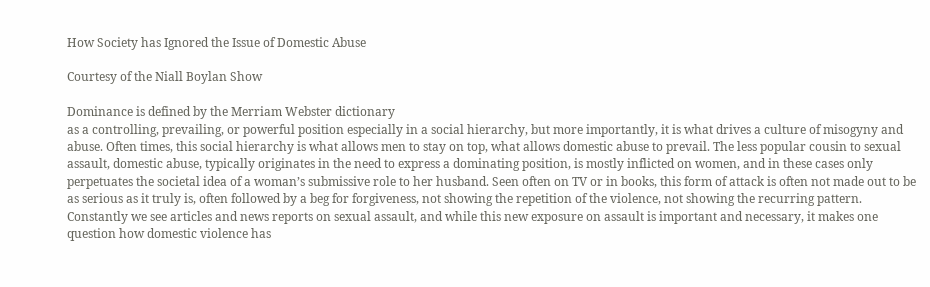How Society has Ignored the Issue of Domestic Abuse

Courtesy of the Niall Boylan Show

Dominance is defined by the Merriam Webster dictionary
as a controlling, prevailing, or powerful position especially in a social hierarchy, but more importantly, it is what drives a culture of misogyny and abuse. Often times, this social hierarchy is what allows men to stay on top, what allows domestic abuse to prevail. The less popular cousin to sexual assault, domestic abuse, typically originates in the need to express a dominating position, is mostly inflicted on women, and in these cases only perpetuates the societal idea of a woman’s submissive role to her husband. Seen often on TV or in books, this form of attack is often not made out to be as serious as it truly is, often followed by a beg for forgiveness, not showing the repetition of the violence, not showing the recurring pattern. Constantly we see articles and news reports on sexual assault, and while this new exposure on assault is important and necessary, it makes one question how domestic violence has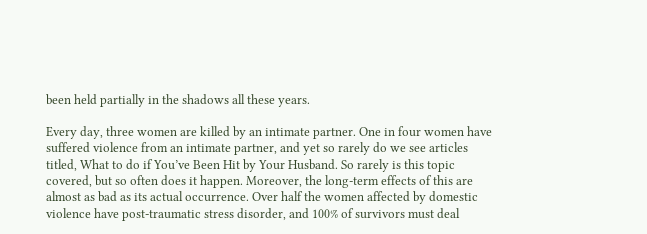been held partially in the shadows all these years.

Every day, three women are killed by an intimate partner. One in four women have suffered violence from an intimate partner, and yet so rarely do we see articles titled, What to do if You’ve Been Hit by Your Husband. So rarely is this topic covered, but so often does it happen. Moreover, the long-term effects of this are almost as bad as its actual occurrence. Over half the women affected by domestic violence have post-traumatic stress disorder, and 100% of survivors must deal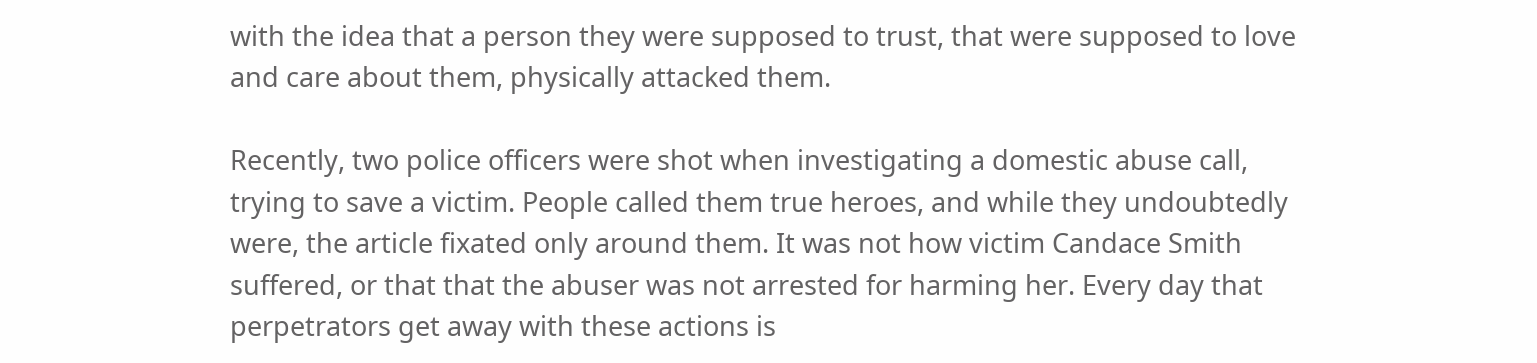with the idea that a person they were supposed to trust, that were supposed to love and care about them, physically attacked them.

Recently, two police officers were shot when investigating a domestic abuse call, trying to save a victim. People called them true heroes, and while they undoubtedly were, the article fixated only around them. It was not how victim Candace Smith suffered, or that that the abuser was not arrested for harming her. Every day that perpetrators get away with these actions is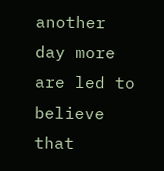another day more are led to believe that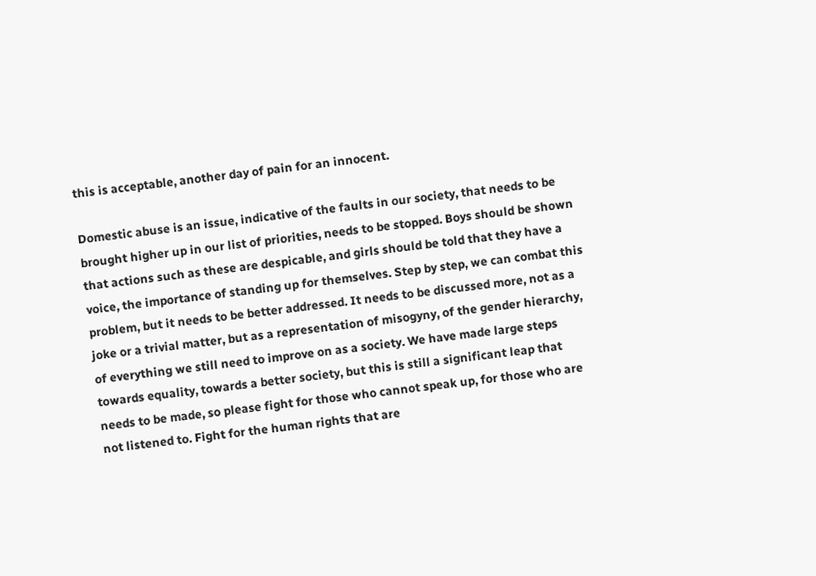this is acceptable, another day of pain for an innocent.

Domestic abuse is an issue, indicative of the faults in our society, that needs to be brought higher up in our list of priorities, needs to be stopped. Boys should be shown that actions such as these are despicable, and girls should be told that they have a voice, the importance of standing up for themselves. Step by step, we can combat this problem, but it needs to be better addressed. It needs to be discussed more, not as a joke or a trivial matter, but as a representation of misogyny, of the gender hierarchy, of everything we still need to improve on as a society. We have made large steps towards equality, towards a better society, but this is still a significant leap that needs to be made, so please fight for those who cannot speak up, for those who are not listened to. Fight for the human rights that are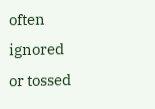often ignored or tossed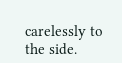carelessly to the side.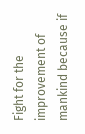Fight for the improvement of mankind because if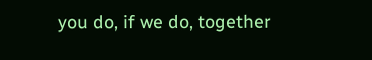you do, if we do, together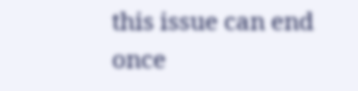this issue can end once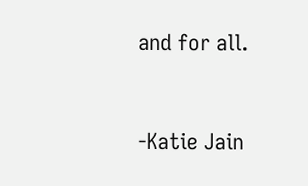and for all.


-Katie Jain